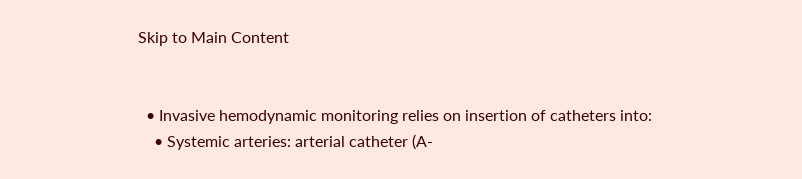Skip to Main Content


  • Invasive hemodynamic monitoring relies on insertion of catheters into:
    • Systemic arteries: arterial catheter (A-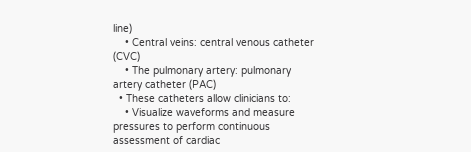line)
    • Central veins: central venous catheter (CVC)
    • The pulmonary artery: pulmonary artery catheter (PAC)
  • These catheters allow clinicians to:
    • Visualize waveforms and measure pressures to perform continuous assessment of cardiac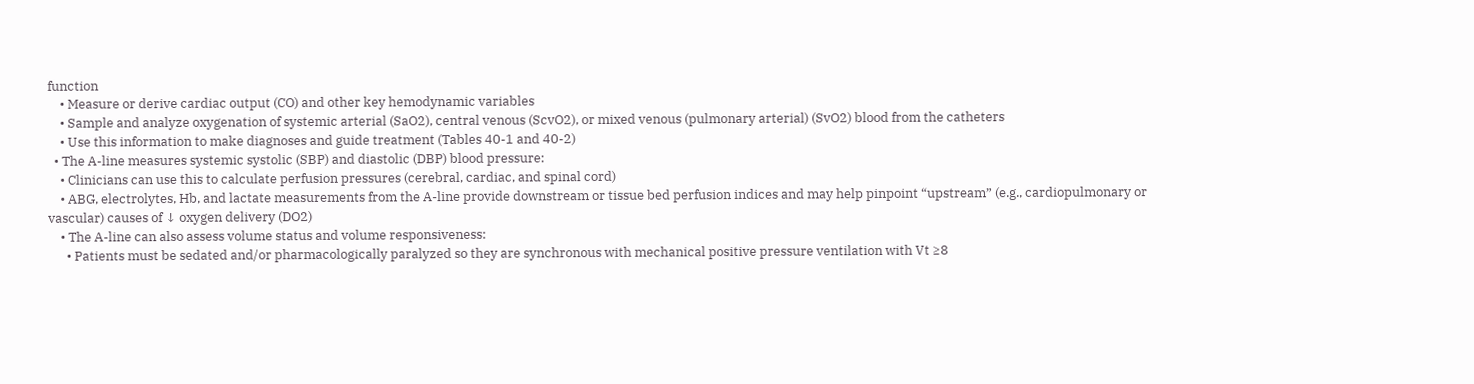function
    • Measure or derive cardiac output (CO) and other key hemodynamic variables
    • Sample and analyze oxygenation of systemic arterial (SaO2), central venous (ScvO2), or mixed venous (pulmonary arterial) (SvO2) blood from the catheters
    • Use this information to make diagnoses and guide treatment (Tables 40-1 and 40-2)
  • The A-line measures systemic systolic (SBP) and diastolic (DBP) blood pressure:
    • Clinicians can use this to calculate perfusion pressures (cerebral, cardiac, and spinal cord)
    • ABG, electrolytes, Hb, and lactate measurements from the A-line provide downstream or tissue bed perfusion indices and may help pinpoint “upstream” (e.g., cardiopulmonary or vascular) causes of ↓ oxygen delivery (DO2)
    • The A-line can also assess volume status and volume responsiveness:
      • Patients must be sedated and/or pharmacologically paralyzed so they are synchronous with mechanical positive pressure ventilation with Vt ≥8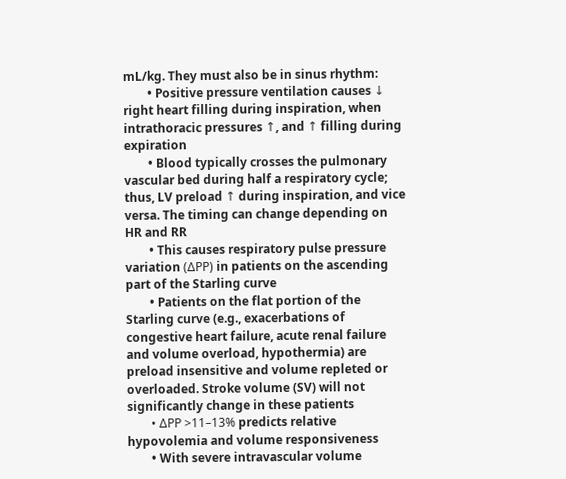mL/kg. They must also be in sinus rhythm:
        • Positive pressure ventilation causes ↓ right heart filling during inspiration, when intrathoracic pressures ↑, and ↑ filling during expiration
        • Blood typically crosses the pulmonary vascular bed during half a respiratory cycle; thus, LV preload ↑ during inspiration, and vice versa. The timing can change depending on HR and RR
        • This causes respiratory pulse pressure variation (ΔPP) in patients on the ascending part of the Starling curve
        • Patients on the flat portion of the Starling curve (e.g., exacerbations of congestive heart failure, acute renal failure and volume overload, hypothermia) are preload insensitive and volume repleted or overloaded. Stroke volume (SV) will not significantly change in these patients
        • ΔPP >11–13% predicts relative hypovolemia and volume responsiveness
        • With severe intravascular volume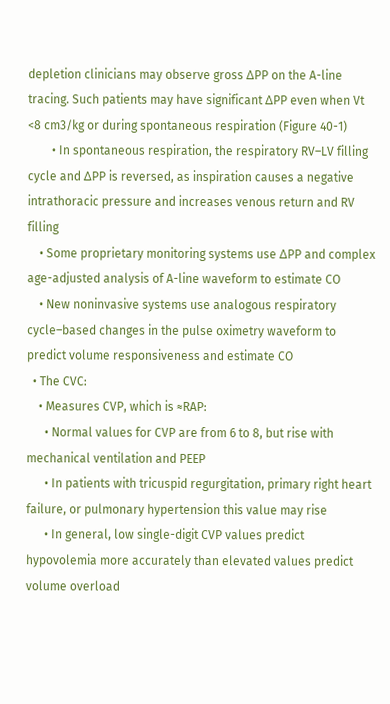depletion clinicians may observe gross ΔPP on the A-line tracing. Such patients may have significant ΔPP even when Vt <8 cm3/kg or during spontaneous respiration (Figure 40-1)
        • In spontaneous respiration, the respiratory RV–LV filling cycle and ΔPP is reversed, as inspiration causes a negative intrathoracic pressure and increases venous return and RV filling
    • Some proprietary monitoring systems use ΔPP and complex age-adjusted analysis of A-line waveform to estimate CO
    • New noninvasive systems use analogous respiratory cycle–based changes in the pulse oximetry waveform to predict volume responsiveness and estimate CO
  • The CVC:
    • Measures CVP, which is ≈RAP:
      • Normal values for CVP are from 6 to 8, but rise with mechanical ventilation and PEEP
      • In patients with tricuspid regurgitation, primary right heart failure, or pulmonary hypertension this value may rise
      • In general, low single-digit CVP values predict hypovolemia more accurately than elevated values predict volume overload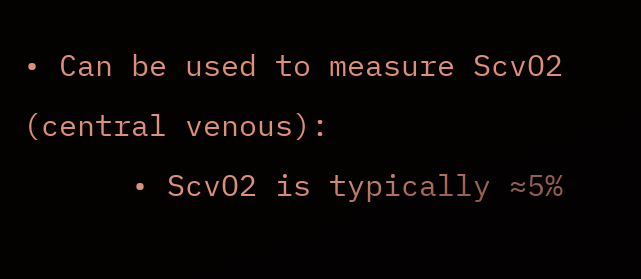• Can be used to measure ScvO2 (central venous):
      • ScvO2 is typically ≈5%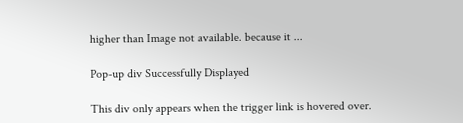higher than Image not available. because it ...

Pop-up div Successfully Displayed

This div only appears when the trigger link is hovered over.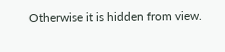Otherwise it is hidden from view.